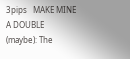3pips   MAKE MINE A DOUBLE (maybe): The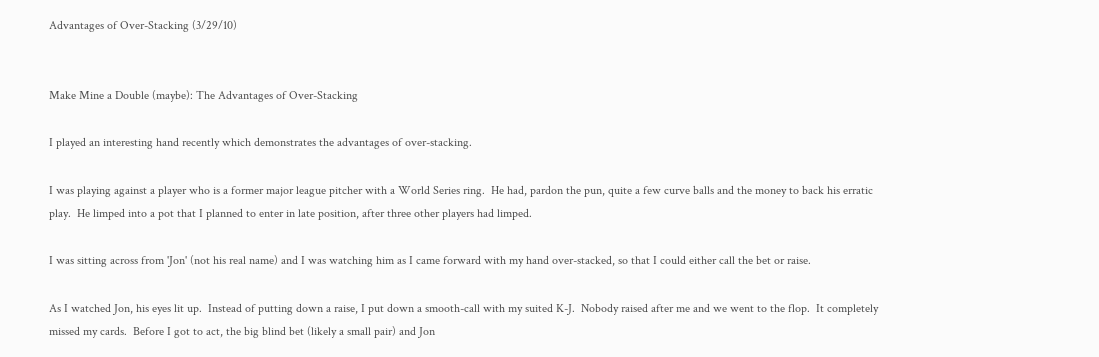Advantages of Over-Stacking (3/29/10)


Make Mine a Double (maybe): The Advantages of Over-Stacking

I played an interesting hand recently which demonstrates the advantages of over-stacking.

I was playing against a player who is a former major league pitcher with a World Series ring.  He had, pardon the pun, quite a few curve balls and the money to back his erratic play.  He limped into a pot that I planned to enter in late position, after three other players had limped.

I was sitting across from 'Jon' (not his real name) and I was watching him as I came forward with my hand over-stacked, so that I could either call the bet or raise.

As I watched Jon, his eyes lit up.  Instead of putting down a raise, I put down a smooth-call with my suited K-J.  Nobody raised after me and we went to the flop.  It completely missed my cards.  Before I got to act, the big blind bet (likely a small pair) and Jon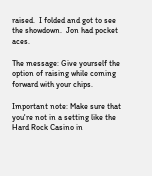raised.  I folded and got to see the showdown.  Jon had pocket aces.

The message: Give yourself the option of raising while coming forward with your chips.

Important note: Make sure that you're not in a setting like the Hard Rock Casino in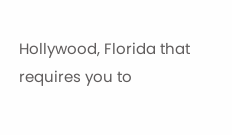Hollywood, Florida that requires you to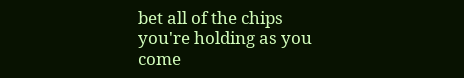bet all of the chips you're holding as you come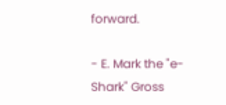forward.

- E. Mark the "e-Shark" Gross